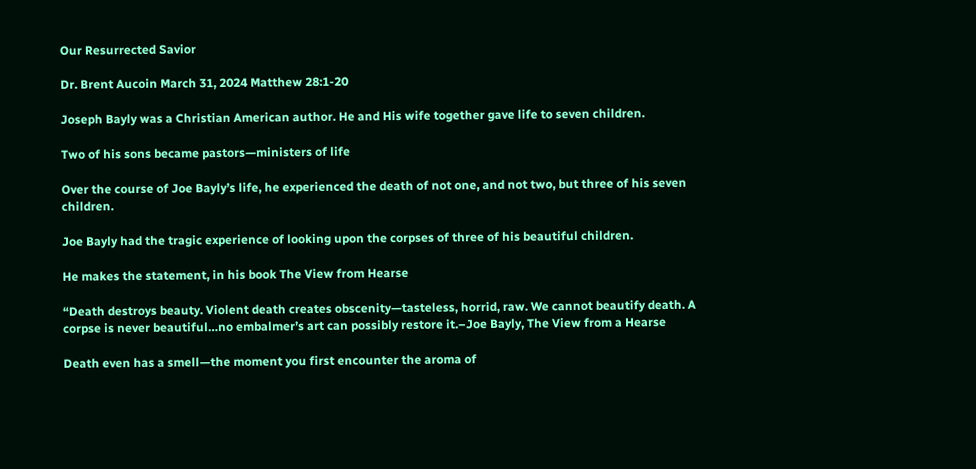Our Resurrected Savior

Dr. Brent Aucoin March 31, 2024 Matthew 28:1-20

Joseph Bayly was a Christian American author. He and His wife together gave life to seven children.

Two of his sons became pastors—ministers of life

Over the course of Joe Bayly’s life, he experienced the death of not one, and not two, but three of his seven children.

Joe Bayly had the tragic experience of looking upon the corpses of three of his beautiful children.

He makes the statement, in his book The View from Hearse

“Death destroys beauty. Violent death creates obscenity—tasteless, horrid, raw. We cannot beautify death. A corpse is never beautiful…no embalmer’s art can possibly restore it.–Joe Bayly, The View from a Hearse

Death even has a smell—the moment you first encounter the aroma of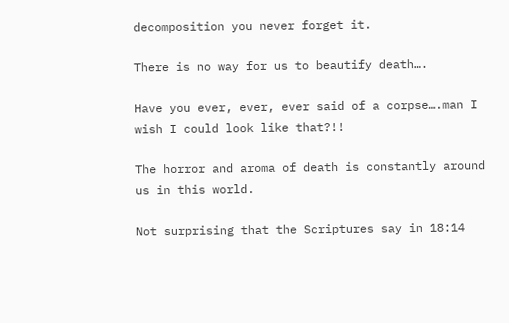decomposition you never forget it.

There is no way for us to beautify death….

Have you ever, ever, ever said of a corpse….man I wish I could look like that?!!

The horror and aroma of death is constantly around us in this world.

Not surprising that the Scriptures say in 18:14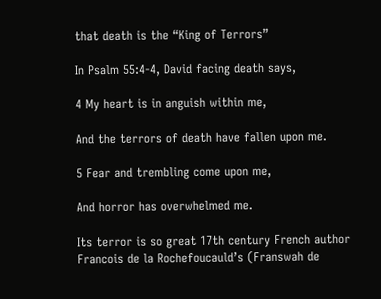that death is the “King of Terrors”

In Psalm 55:4-4, David facing death says,

4 My heart is in anguish within me,

And the terrors of death have fallen upon me.

5 Fear and trembling come upon me,

And horror has overwhelmed me.

Its terror is so great 17th century French author Francois de la Rochefoucauld’s (Franswah de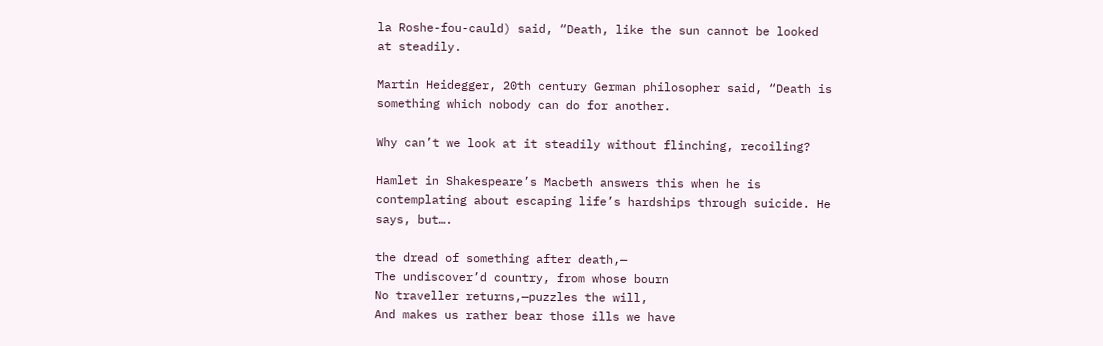la Roshe-fou-cauld) said, “Death, like the sun cannot be looked at steadily.

Martin Heidegger, 20th century German philosopher said, “Death is something which nobody can do for another.

Why can’t we look at it steadily without flinching, recoiling?

Hamlet in Shakespeare’s Macbeth answers this when he is contemplating about escaping life’s hardships through suicide. He says, but….

the dread of something after death,—
The undiscover’d country, from whose bourn
No traveller returns,—puzzles the will,
And makes us rather bear those ills we have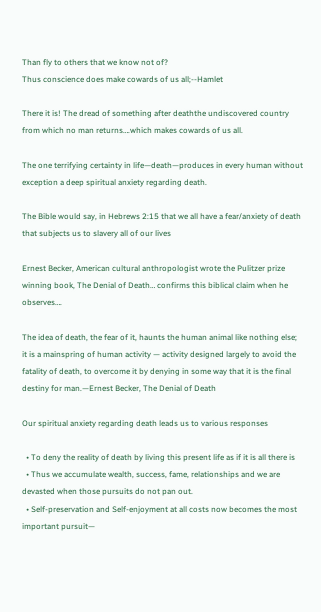Than fly to others that we know not of?
Thus conscience does make cowards of us all;--Hamlet

There it is! The dread of something after deaththe undiscovered country from which no man returns….which makes cowards of us all.

The one terrifying certainty in life—death—produces in every human without exception a deep spiritual anxiety regarding death.

The Bible would say, in Hebrews 2:15 that we all have a fear/anxiety of death that subjects us to slavery all of our lives

Ernest Becker, American cultural anthropologist wrote the Pulitzer prize winning book, The Denial of Death… confirms this biblical claim when he observes….

The idea of death, the fear of it, haunts the human animal like nothing else; it is a mainspring of human activity — activity designed largely to avoid the fatality of death, to overcome it by denying in some way that it is the final destiny for man.—Ernest Becker, The Denial of Death

Our spiritual anxiety regarding death leads us to various responses

  • To deny the reality of death by living this present life as if it is all there is
  • Thus we accumulate wealth, success, fame, relationships and we are devasted when those pursuits do not pan out.
  • Self-preservation and Self-enjoyment at all costs now becomes the most important pursuit—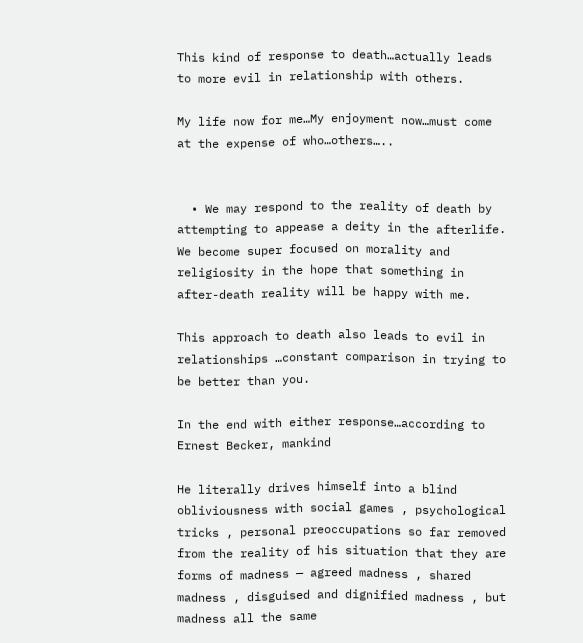This kind of response to death…actually leads to more evil in relationship with others.

My life now for me…My enjoyment now…must come at the expense of who…others…..


  • We may respond to the reality of death by attempting to appease a deity in the afterlife. We become super focused on morality and religiosity in the hope that something in after-death reality will be happy with me.

This approach to death also leads to evil in relationships …constant comparison in trying to be better than you.

In the end with either response…according to Ernest Becker, mankind

He literally drives himself into a blind obliviousness with social games , psychological tricks , personal preoccupations so far removed from the reality of his situation that they are forms of madness — agreed madness , shared madness , disguised and dignified madness , but madness all the same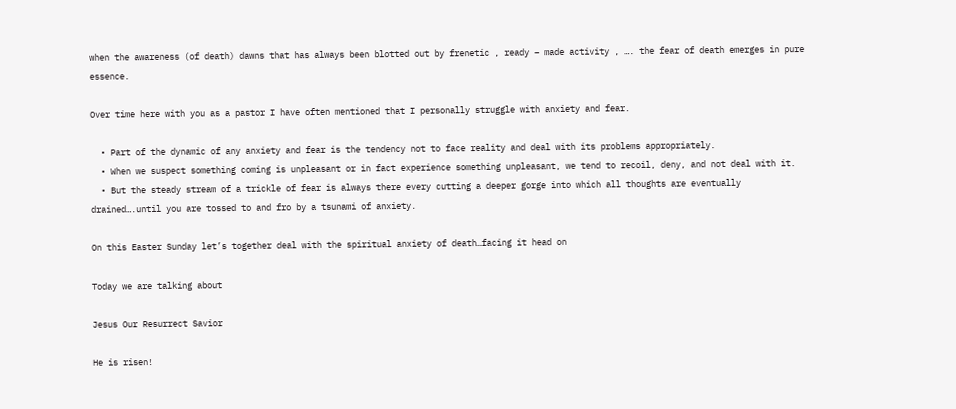when the awareness (of death) dawns that has always been blotted out by frenetic , ready – made activity , …. the fear of death emerges in pure essence.

Over time here with you as a pastor I have often mentioned that I personally struggle with anxiety and fear.

  • Part of the dynamic of any anxiety and fear is the tendency not to face reality and deal with its problems appropriately.
  • When we suspect something coming is unpleasant or in fact experience something unpleasant, we tend to recoil, deny, and not deal with it.
  • But the steady stream of a trickle of fear is always there every cutting a deeper gorge into which all thoughts are eventually drained….until you are tossed to and fro by a tsunami of anxiety.

On this Easter Sunday let’s together deal with the spiritual anxiety of death…facing it head on

Today we are talking about

Jesus Our Resurrect Savior

He is risen!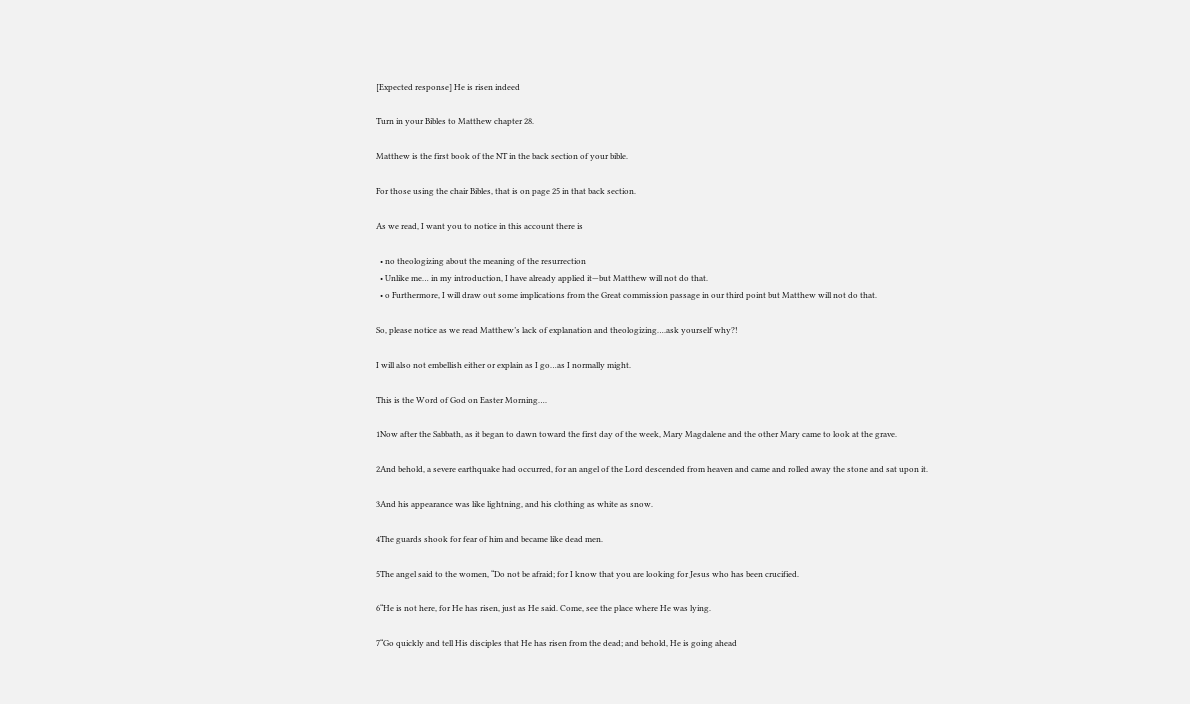[Expected response] He is risen indeed

Turn in your Bibles to Matthew chapter 28.

Matthew is the first book of the NT in the back section of your bible.

For those using the chair Bibles, that is on page 25 in that back section.

As we read, I want you to notice in this account there is

  • no theologizing about the meaning of the resurrection
  • Unlike me… in my introduction, I have already applied it—but Matthew will not do that.
  • o Furthermore, I will draw out some implications from the Great commission passage in our third point but Matthew will not do that.

So, please notice as we read Matthew’s lack of explanation and theologizing….ask yourself why?!

I will also not embellish either or explain as I go…as I normally might.

This is the Word of God on Easter Morning….

1Now after the Sabbath, as it began to dawn toward the first day of the week, Mary Magdalene and the other Mary came to look at the grave.

2And behold, a severe earthquake had occurred, for an angel of the Lord descended from heaven and came and rolled away the stone and sat upon it.

3And his appearance was like lightning, and his clothing as white as snow.

4The guards shook for fear of him and became like dead men.

5The angel said to the women, “Do not be afraid; for I know that you are looking for Jesus who has been crucified.

6“He is not here, for He has risen, just as He said. Come, see the place where He was lying.

7“Go quickly and tell His disciples that He has risen from the dead; and behold, He is going ahead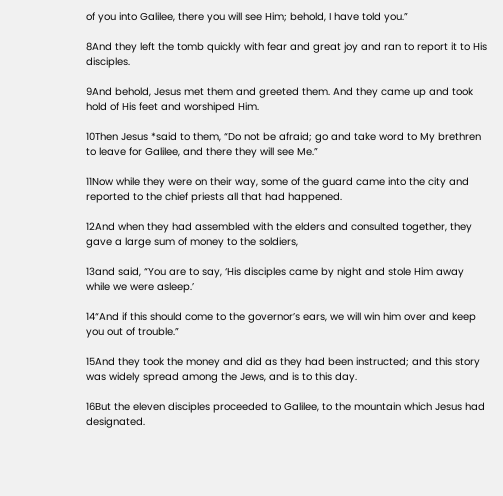of you into Galilee, there you will see Him; behold, I have told you.”

8And they left the tomb quickly with fear and great joy and ran to report it to His disciples.

9And behold, Jesus met them and greeted them. And they came up and took hold of His feet and worshiped Him.

10Then Jesus *said to them, “Do not be afraid; go and take word to My brethren to leave for Galilee, and there they will see Me.”

11Now while they were on their way, some of the guard came into the city and reported to the chief priests all that had happened.

12And when they had assembled with the elders and consulted together, they gave a large sum of money to the soldiers,

13and said, “You are to say, ‘His disciples came by night and stole Him away while we were asleep.’

14“And if this should come to the governor’s ears, we will win him over and keep you out of trouble.”

15And they took the money and did as they had been instructed; and this story was widely spread among the Jews, and is to this day.

16But the eleven disciples proceeded to Galilee, to the mountain which Jesus had designated.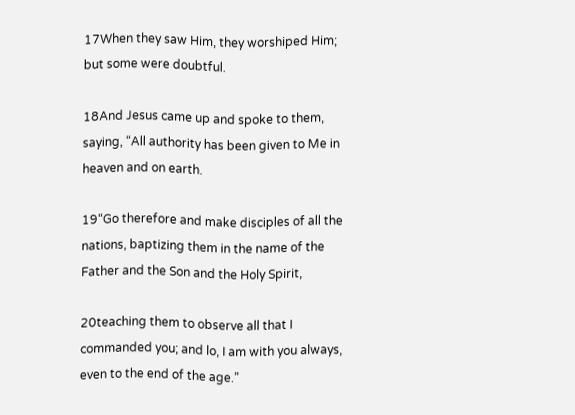17When they saw Him, they worshiped Him; but some were doubtful.

18And Jesus came up and spoke to them, saying, “All authority has been given to Me in heaven and on earth.

19“Go therefore and make disciples of all the nations, baptizing them in the name of the Father and the Son and the Holy Spirit,

20teaching them to observe all that I commanded you; and lo, I am with you always, even to the end of the age.”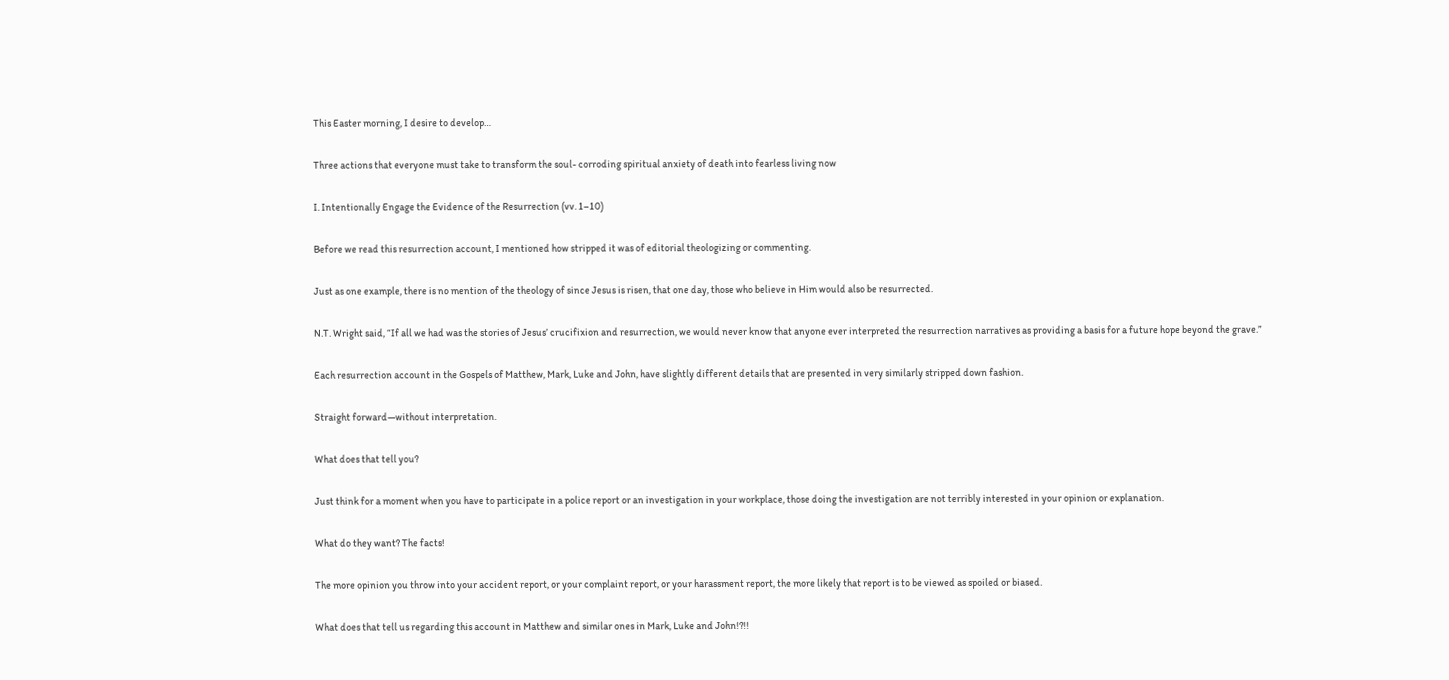This Easter morning, I desire to develop…

Three actions that everyone must take to transform the soul- corroding spiritual anxiety of death into fearless living now

I. Intentionally Engage the Evidence of the Resurrection (vv. 1–10)

Before we read this resurrection account, I mentioned how stripped it was of editorial theologizing or commenting.

Just as one example, there is no mention of the theology of since Jesus is risen, that one day, those who believe in Him would also be resurrected.

N.T. Wright said, “If all we had was the stories of Jesus’ crucifixion and resurrection, we would never know that anyone ever interpreted the resurrection narratives as providing a basis for a future hope beyond the grave.”

Each resurrection account in the Gospels of Matthew, Mark, Luke and John, have slightly different details that are presented in very similarly stripped down fashion.

Straight forward—without interpretation.

What does that tell you?

Just think for a moment when you have to participate in a police report or an investigation in your workplace, those doing the investigation are not terribly interested in your opinion or explanation.

What do they want? The facts!

The more opinion you throw into your accident report, or your complaint report, or your harassment report, the more likely that report is to be viewed as spoiled or biased.

What does that tell us regarding this account in Matthew and similar ones in Mark, Luke and John!?!!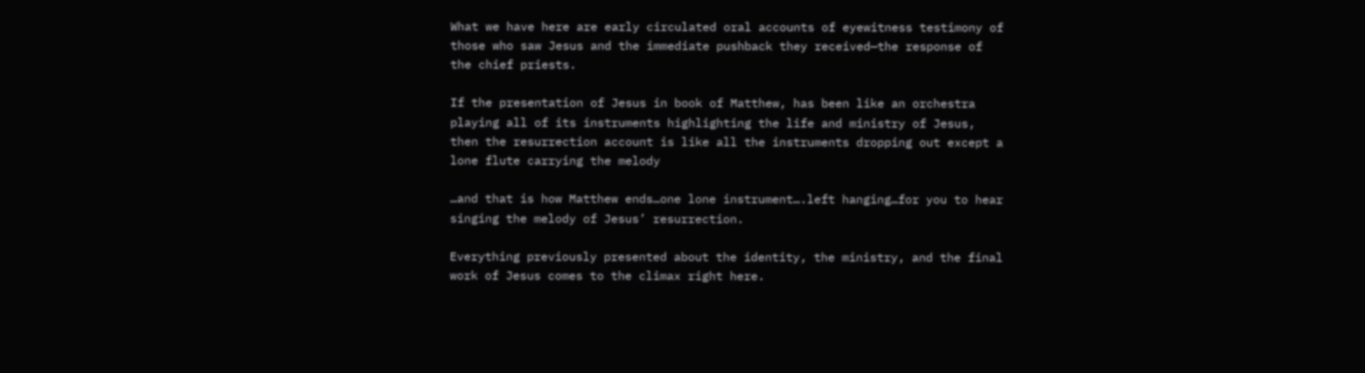What we have here are early circulated oral accounts of eyewitness testimony of those who saw Jesus and the immediate pushback they received—the response of the chief priests.

If the presentation of Jesus in book of Matthew, has been like an orchestra playing all of its instruments highlighting the life and ministry of Jesus, then the resurrection account is like all the instruments dropping out except a lone flute carrying the melody

…and that is how Matthew ends…one lone instrument….left hanging…for you to hear singing the melody of Jesus’ resurrection.

Everything previously presented about the identity, the ministry, and the final work of Jesus comes to the climax right here.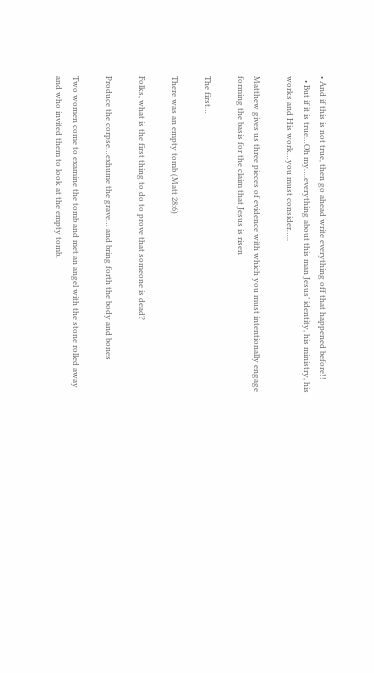• And if this is not true, then go ahead write everything off that happened before!!
  • But if it is true…Oh my….everything about this man Jesus’ identity, his ministry, his works and His work…you must consider…..

Matthew gives us three pieces of evidence with which you must intentionally engage forming the basis for the claim that Jesus is risen

The first…

There was an empty tomb (Matt 28:6)

Folks, what is the first thing to do to prove that someone is dead?

Produce the corpse…exhume the grave… and bring forth the body and bones

Two women come to examine the tomb and met an angel with the stone rolled away and who invited them to look at the empty tomb.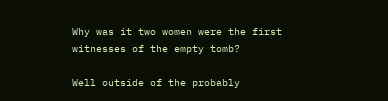Why was it two women were the first witnesses of the empty tomb?

Well outside of the probably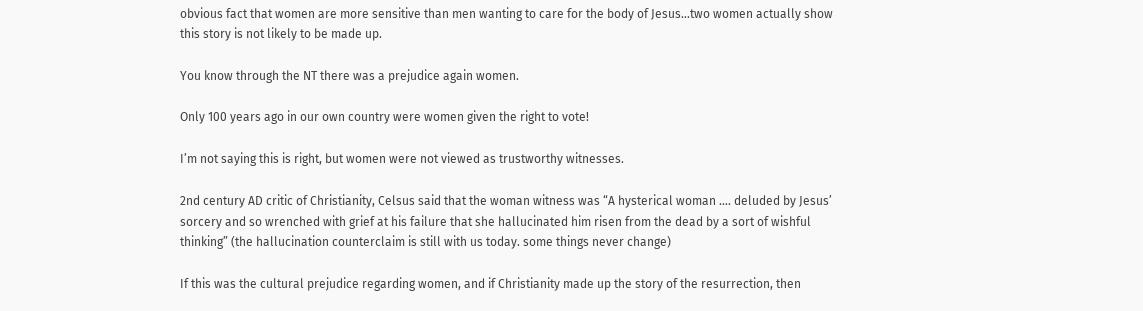obvious fact that women are more sensitive than men wanting to care for the body of Jesus…two women actually show this story is not likely to be made up.

You know through the NT there was a prejudice again women.

Only 100 years ago in our own country were women given the right to vote!

I’m not saying this is right, but women were not viewed as trustworthy witnesses.

2nd century AD critic of Christianity, Celsus said that the woman witness was “A hysterical woman …. deluded by Jesus’ sorcery and so wrenched with grief at his failure that she hallucinated him risen from the dead by a sort of wishful thinking” (the hallucination counterclaim is still with us today. some things never change)

If this was the cultural prejudice regarding women, and if Christianity made up the story of the resurrection, then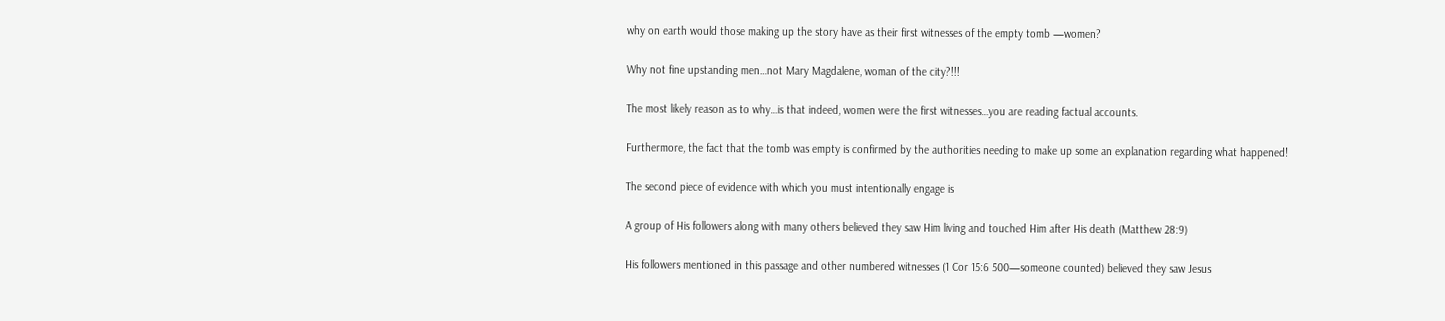why on earth would those making up the story have as their first witnesses of the empty tomb —women?

Why not fine upstanding men…not Mary Magdalene, woman of the city?!!!

The most likely reason as to why…is that indeed, women were the first witnesses…you are reading factual accounts.

Furthermore, the fact that the tomb was empty is confirmed by the authorities needing to make up some an explanation regarding what happened!

The second piece of evidence with which you must intentionally engage is

A group of His followers along with many others believed they saw Him living and touched Him after His death (Matthew 28:9)

His followers mentioned in this passage and other numbered witnesses (1 Cor 15:6 500—someone counted) believed they saw Jesus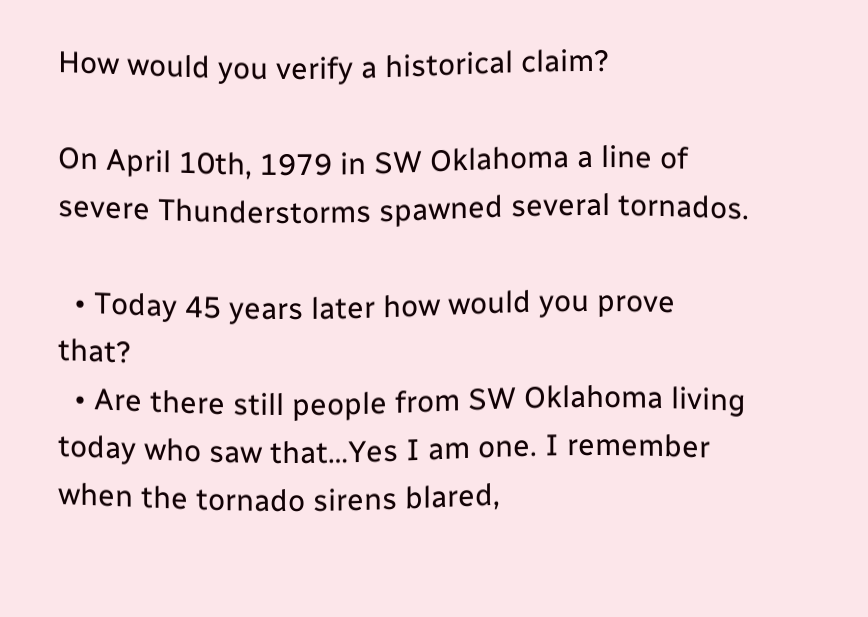How would you verify a historical claim?

On April 10th, 1979 in SW Oklahoma a line of severe Thunderstorms spawned several tornados.

  • Today 45 years later how would you prove that?
  • Are there still people from SW Oklahoma living today who saw that…Yes I am one. I remember when the tornado sirens blared,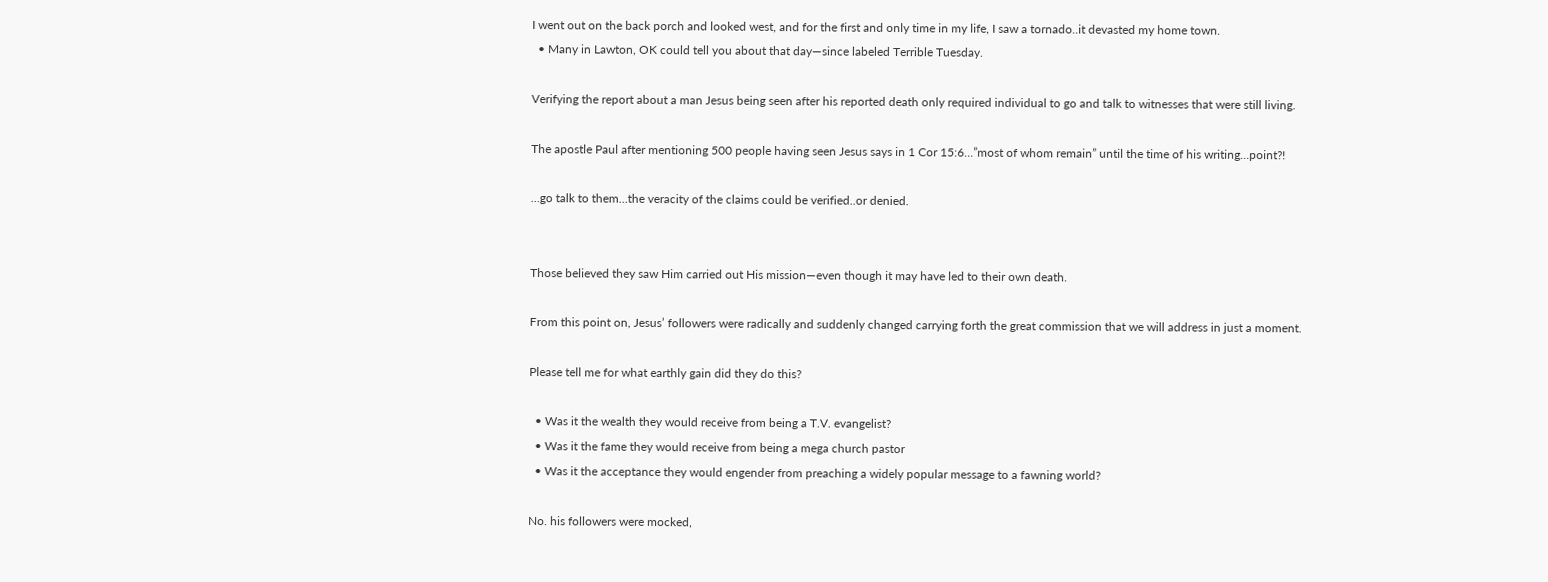I went out on the back porch and looked west, and for the first and only time in my life, I saw a tornado..it devasted my home town.
  • Many in Lawton, OK could tell you about that day—since labeled Terrible Tuesday.

Verifying the report about a man Jesus being seen after his reported death only required individual to go and talk to witnesses that were still living.

The apostle Paul after mentioning 500 people having seen Jesus says in 1 Cor 15:6…”most of whom remain” until the time of his writing…point?!

…go talk to them…the veracity of the claims could be verified..or denied.


Those believed they saw Him carried out His mission—even though it may have led to their own death.

From this point on, Jesus’ followers were radically and suddenly changed carrying forth the great commission that we will address in just a moment.

Please tell me for what earthly gain did they do this?

  • Was it the wealth they would receive from being a T.V. evangelist?
  • Was it the fame they would receive from being a mega church pastor
  • Was it the acceptance they would engender from preaching a widely popular message to a fawning world?

No. his followers were mocked,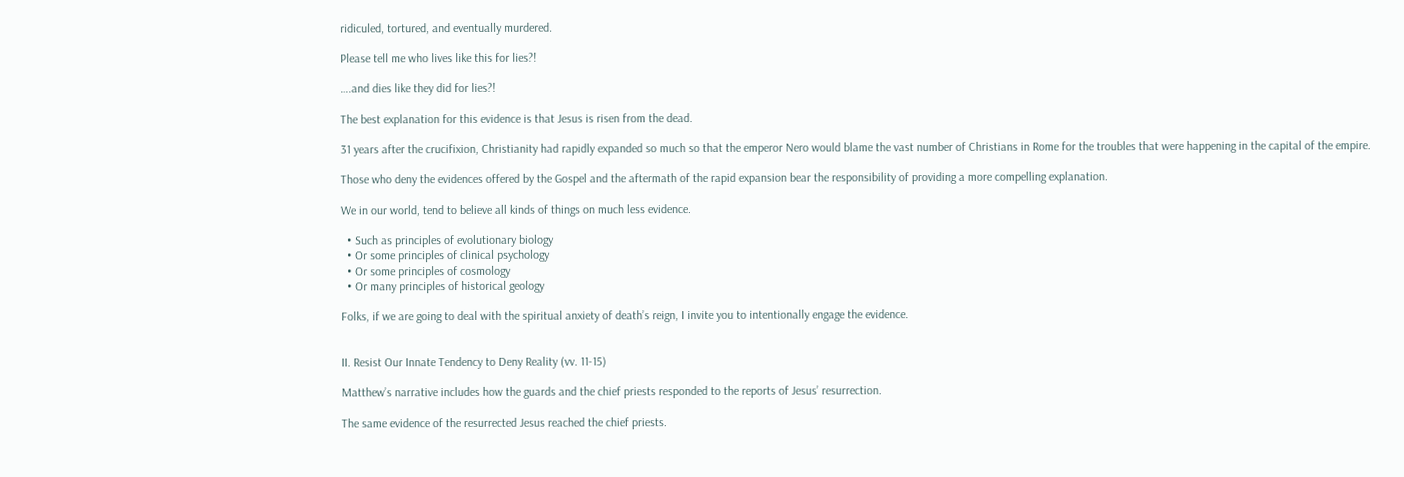ridiculed, tortured, and eventually murdered.

Please tell me who lives like this for lies?!

….and dies like they did for lies?!

The best explanation for this evidence is that Jesus is risen from the dead.

31 years after the crucifixion, Christianity had rapidly expanded so much so that the emperor Nero would blame the vast number of Christians in Rome for the troubles that were happening in the capital of the empire.

Those who deny the evidences offered by the Gospel and the aftermath of the rapid expansion bear the responsibility of providing a more compelling explanation.

We in our world, tend to believe all kinds of things on much less evidence.

  • Such as principles of evolutionary biology
  • Or some principles of clinical psychology
  • Or some principles of cosmology
  • Or many principles of historical geology

Folks, if we are going to deal with the spiritual anxiety of death’s reign, I invite you to intentionally engage the evidence.


II. Resist Our Innate Tendency to Deny Reality (vv. 11-15)

Matthew’s narrative includes how the guards and the chief priests responded to the reports of Jesus’ resurrection.

The same evidence of the resurrected Jesus reached the chief priests.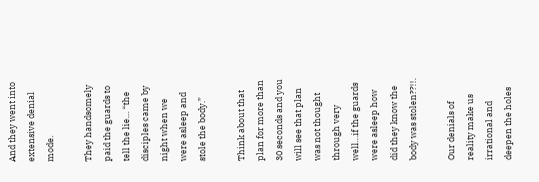And they went into extensive denial mode.

They handsomely paid the guards to tell the lie… “the disciples came by night when we were asleep and stole the body.”

Think about that plan for more than 30 seconds and you will see that plan was not thought through very well…if the guards were asleep how did they know the body was stolen??!!.

Our denials of reality make us irrational and deepen the holes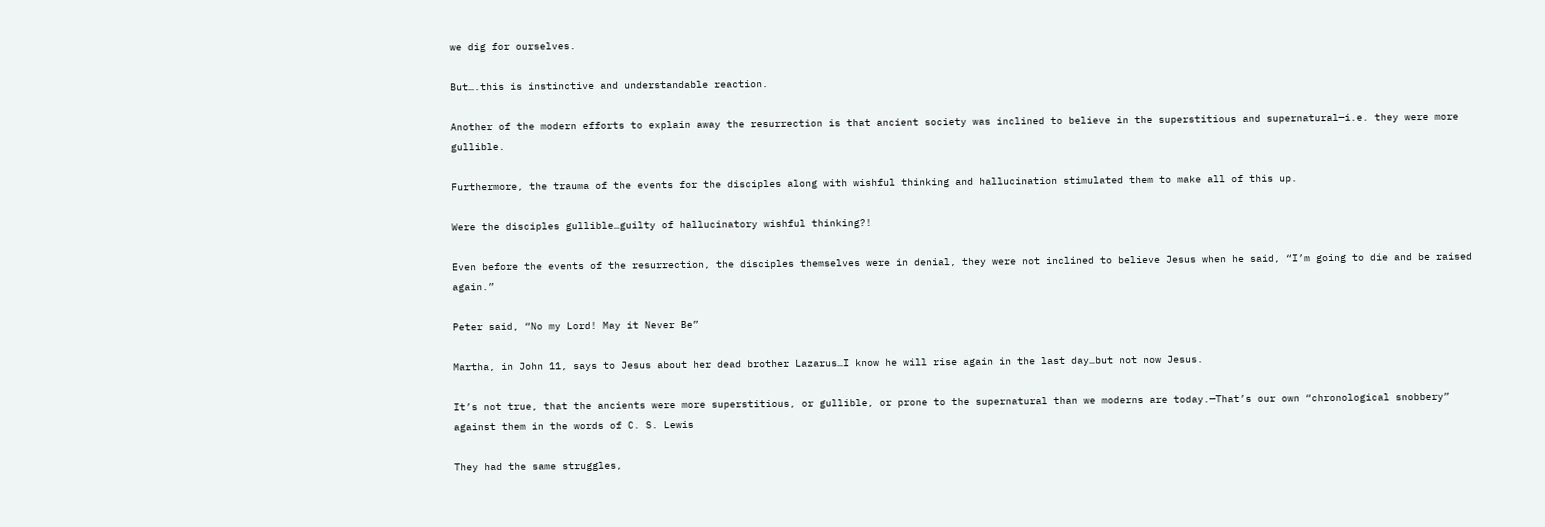we dig for ourselves.

But….this is instinctive and understandable reaction.

Another of the modern efforts to explain away the resurrection is that ancient society was inclined to believe in the superstitious and supernatural—i.e. they were more gullible.

Furthermore, the trauma of the events for the disciples along with wishful thinking and hallucination stimulated them to make all of this up.

Were the disciples gullible…guilty of hallucinatory wishful thinking?!

Even before the events of the resurrection, the disciples themselves were in denial, they were not inclined to believe Jesus when he said, “I’m going to die and be raised again.”

Peter said, “No my Lord! May it Never Be”

Martha, in John 11, says to Jesus about her dead brother Lazarus…I know he will rise again in the last day…but not now Jesus.

It’s not true, that the ancients were more superstitious, or gullible, or prone to the supernatural than we moderns are today.—That’s our own “chronological snobbery” against them in the words of C. S. Lewis

They had the same struggles,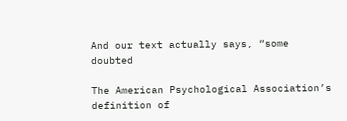And our text actually says, “some doubted

The American Psychological Association’s definition of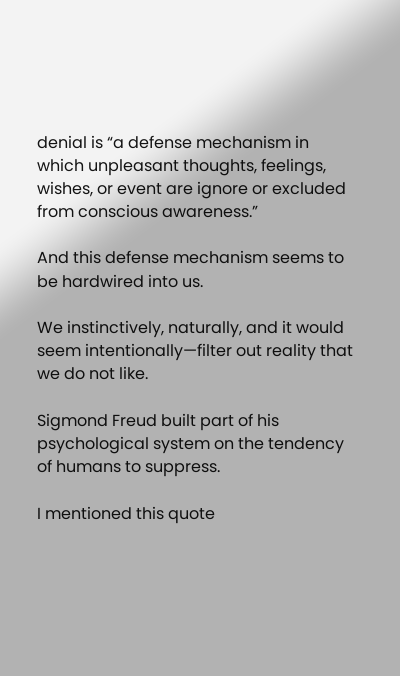denial is “a defense mechanism in which unpleasant thoughts, feelings, wishes, or event are ignore or excluded from conscious awareness.”

And this defense mechanism seems to be hardwired into us.

We instinctively, naturally, and it would seem intentionally—filter out reality that we do not like.

Sigmond Freud built part of his psychological system on the tendency of humans to suppress.

I mentioned this quote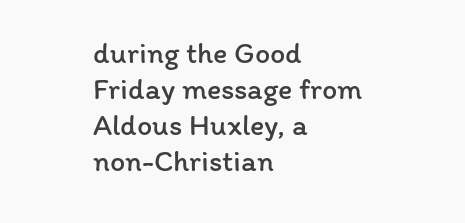during the Good Friday message from Aldous Huxley, a non-Christian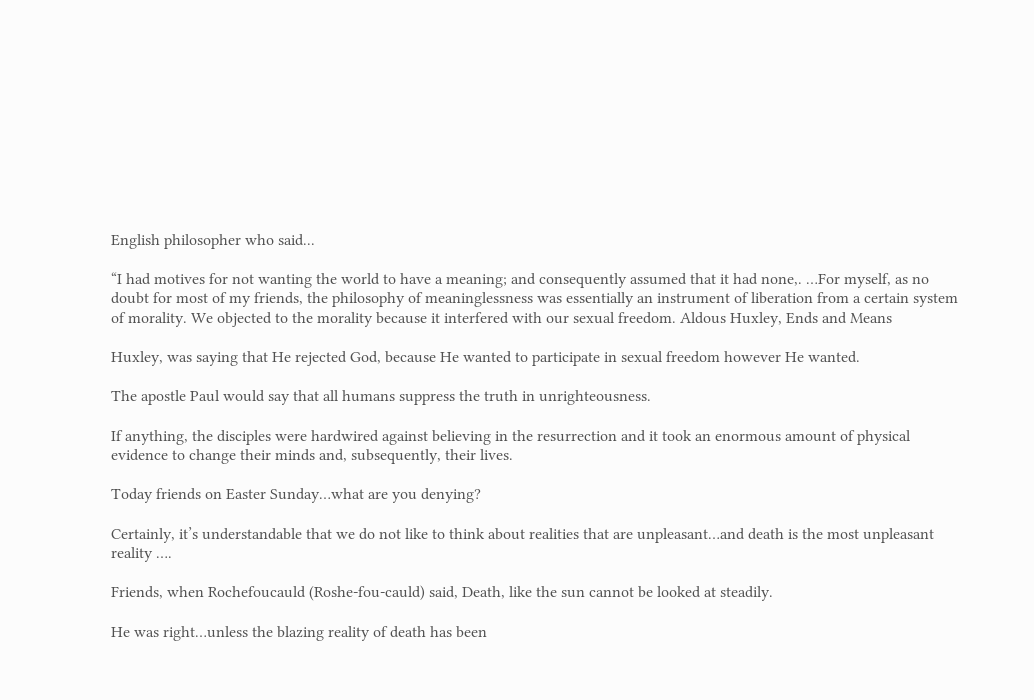English philosopher who said...

“I had motives for not wanting the world to have a meaning; and consequently assumed that it had none,. …For myself, as no doubt for most of my friends, the philosophy of meaninglessness was essentially an instrument of liberation from a certain system of morality. We objected to the morality because it interfered with our sexual freedom. Aldous Huxley, Ends and Means

Huxley, was saying that He rejected God, because He wanted to participate in sexual freedom however He wanted.

The apostle Paul would say that all humans suppress the truth in unrighteousness.

If anything, the disciples were hardwired against believing in the resurrection and it took an enormous amount of physical evidence to change their minds and, subsequently, their lives.

Today friends on Easter Sunday…what are you denying?

Certainly, it’s understandable that we do not like to think about realities that are unpleasant…and death is the most unpleasant reality ….

Friends, when Rochefoucauld (Roshe-fou-cauld) said, Death, like the sun cannot be looked at steadily.

He was right…unless the blazing reality of death has been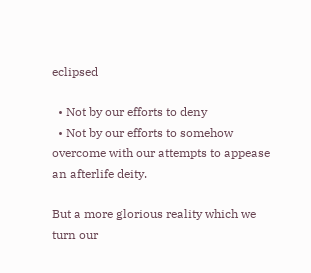eclipsed

  • Not by our efforts to deny
  • Not by our efforts to somehow overcome with our attempts to appease an afterlife deity.

But a more glorious reality which we turn our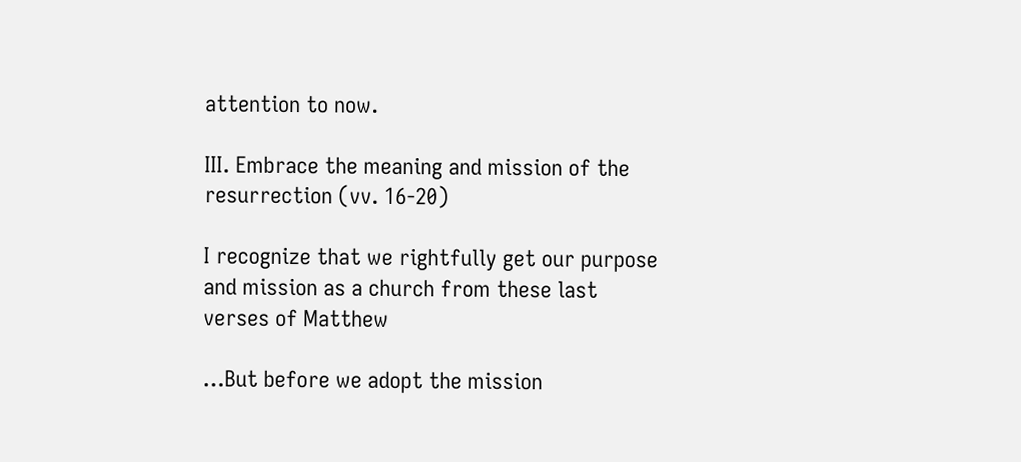attention to now.

III. Embrace the meaning and mission of the resurrection (vv. 16-20)

I recognize that we rightfully get our purpose and mission as a church from these last verses of Matthew

…But before we adopt the mission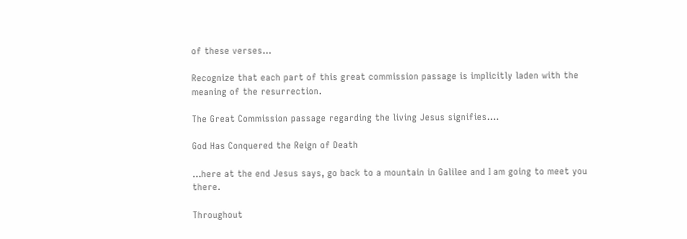of these verses…

Recognize that each part of this great commission passage is implicitly laden with the meaning of the resurrection.

The Great Commission passage regarding the living Jesus signifies….

God Has Conquered the Reign of Death

…here at the end Jesus says, go back to a mountain in Galilee and I am going to meet you there.

Throughout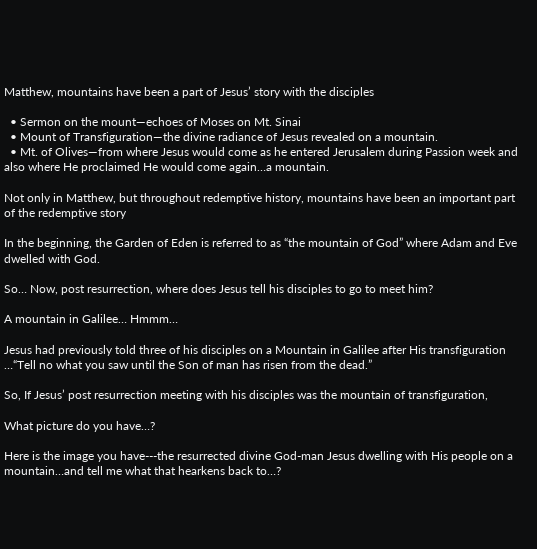Matthew, mountains have been a part of Jesus’ story with the disciples

  • Sermon on the mount—echoes of Moses on Mt. Sinai
  • Mount of Transfiguration—the divine radiance of Jesus revealed on a mountain.
  • Mt. of Olives—from where Jesus would come as he entered Jerusalem during Passion week and also where He proclaimed He would come again…a mountain.

Not only in Matthew, but throughout redemptive history, mountains have been an important part of the redemptive story

In the beginning, the Garden of Eden is referred to as “the mountain of God” where Adam and Eve dwelled with God.

So… Now, post resurrection, where does Jesus tell his disciples to go to meet him?

A mountain in Galilee… Hmmm…

Jesus had previously told three of his disciples on a Mountain in Galilee after His transfiguration …“Tell no what you saw until the Son of man has risen from the dead.”

So, If Jesus’ post resurrection meeting with his disciples was the mountain of transfiguration,

What picture do you have…?

Here is the image you have---the resurrected divine God-man Jesus dwelling with His people on a mountain…and tell me what that hearkens back to…?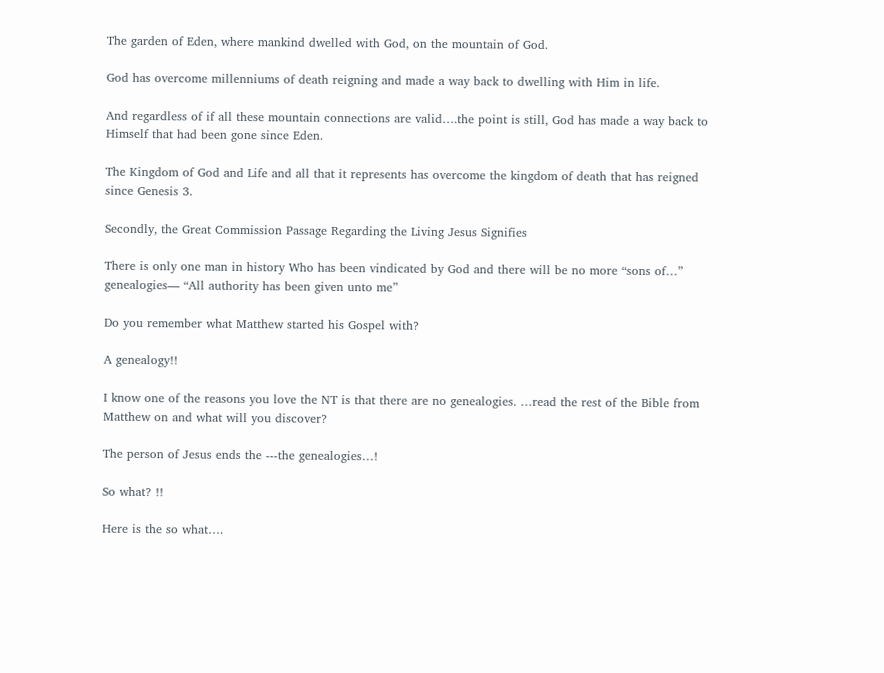The garden of Eden, where mankind dwelled with God, on the mountain of God.

God has overcome millenniums of death reigning and made a way back to dwelling with Him in life.

And regardless of if all these mountain connections are valid….the point is still, God has made a way back to Himself that had been gone since Eden.

The Kingdom of God and Life and all that it represents has overcome the kingdom of death that has reigned since Genesis 3.

Secondly, the Great Commission Passage Regarding the Living Jesus Signifies

There is only one man in history Who has been vindicated by God and there will be no more “sons of…” genealogies— “All authority has been given unto me”

Do you remember what Matthew started his Gospel with?

A genealogy!!

I know one of the reasons you love the NT is that there are no genealogies. …read the rest of the Bible from Matthew on and what will you discover?

The person of Jesus ends the ---the genealogies…!

So what? !!

Here is the so what….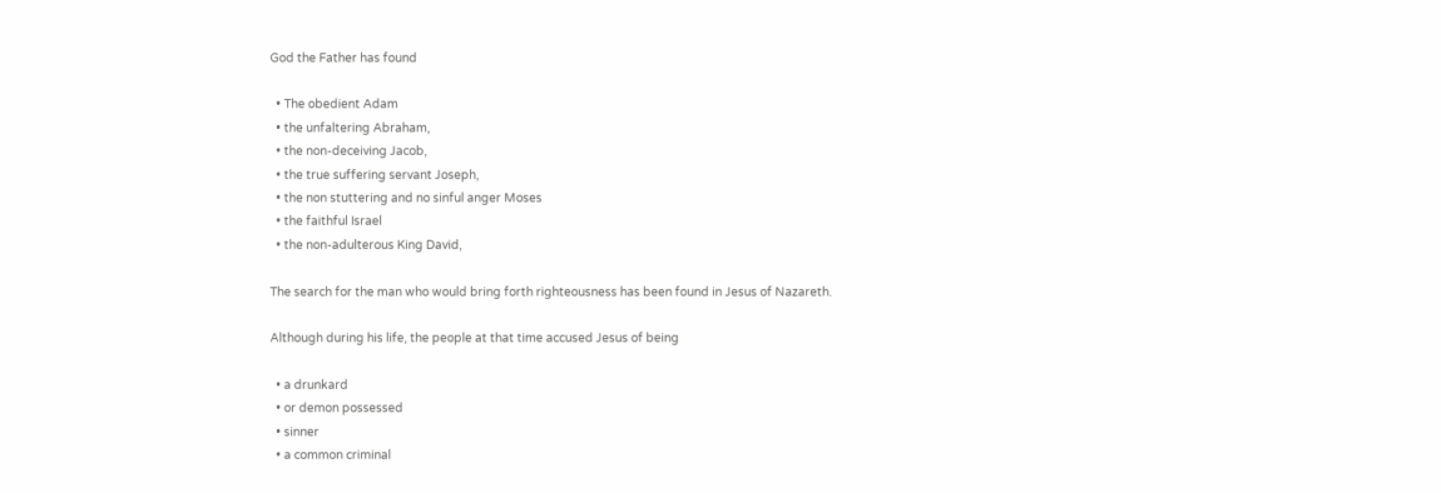God the Father has found

  • The obedient Adam
  • the unfaltering Abraham,
  • the non-deceiving Jacob,
  • the true suffering servant Joseph,
  • the non stuttering and no sinful anger Moses
  • the faithful Israel
  • the non-adulterous King David,

The search for the man who would bring forth righteousness has been found in Jesus of Nazareth.

Although during his life, the people at that time accused Jesus of being

  • a drunkard
  • or demon possessed
  • sinner
  • a common criminal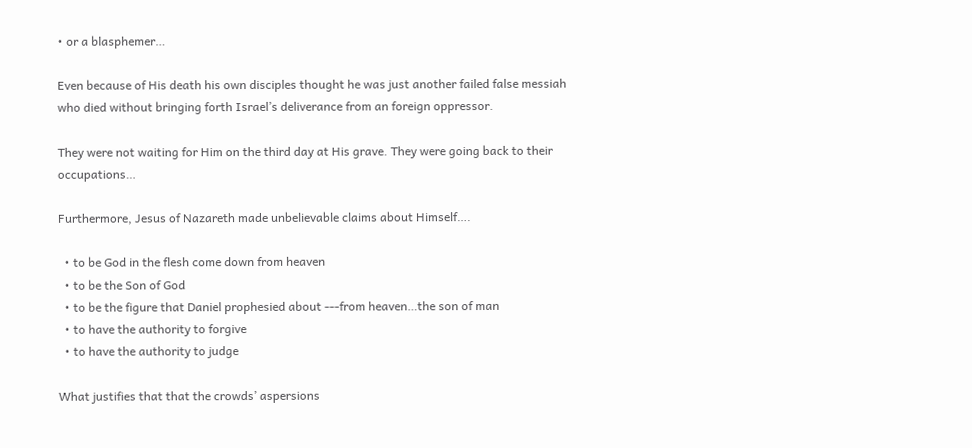• or a blasphemer…

Even because of His death his own disciples thought he was just another failed false messiah who died without bringing forth Israel’s deliverance from an foreign oppressor.

They were not waiting for Him on the third day at His grave. They were going back to their occupations…

Furthermore, Jesus of Nazareth made unbelievable claims about Himself….

  • to be God in the flesh come down from heaven
  • to be the Son of God
  • to be the figure that Daniel prophesied about ---from heaven…the son of man
  • to have the authority to forgive
  • to have the authority to judge

What justifies that that the crowds’ aspersions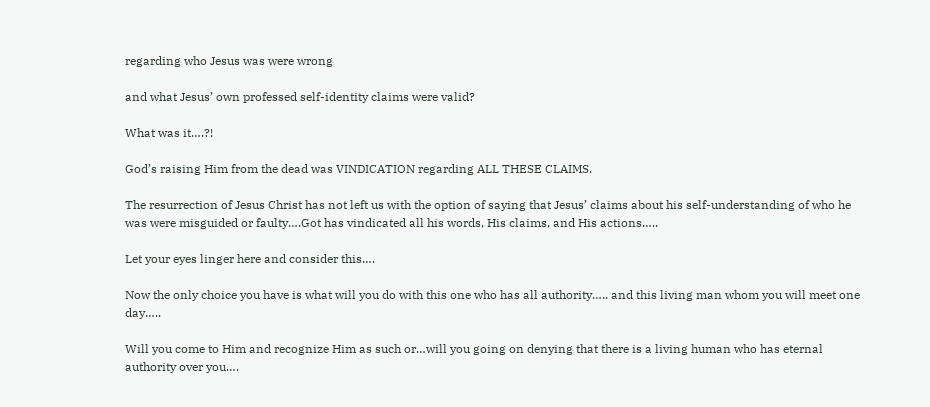regarding who Jesus was were wrong

and what Jesus’ own professed self-identity claims were valid?

What was it….?!

God’s raising Him from the dead was VINDICATION regarding ALL THESE CLAIMS.

The resurrection of Jesus Christ has not left us with the option of saying that Jesus’ claims about his self-understanding of who he was were misguided or faulty….Got has vindicated all his words, His claims, and His actions…..

Let your eyes linger here and consider this….

Now the only choice you have is what will you do with this one who has all authority….. and this living man whom you will meet one day…..

Will you come to Him and recognize Him as such or…will you going on denying that there is a living human who has eternal authority over you….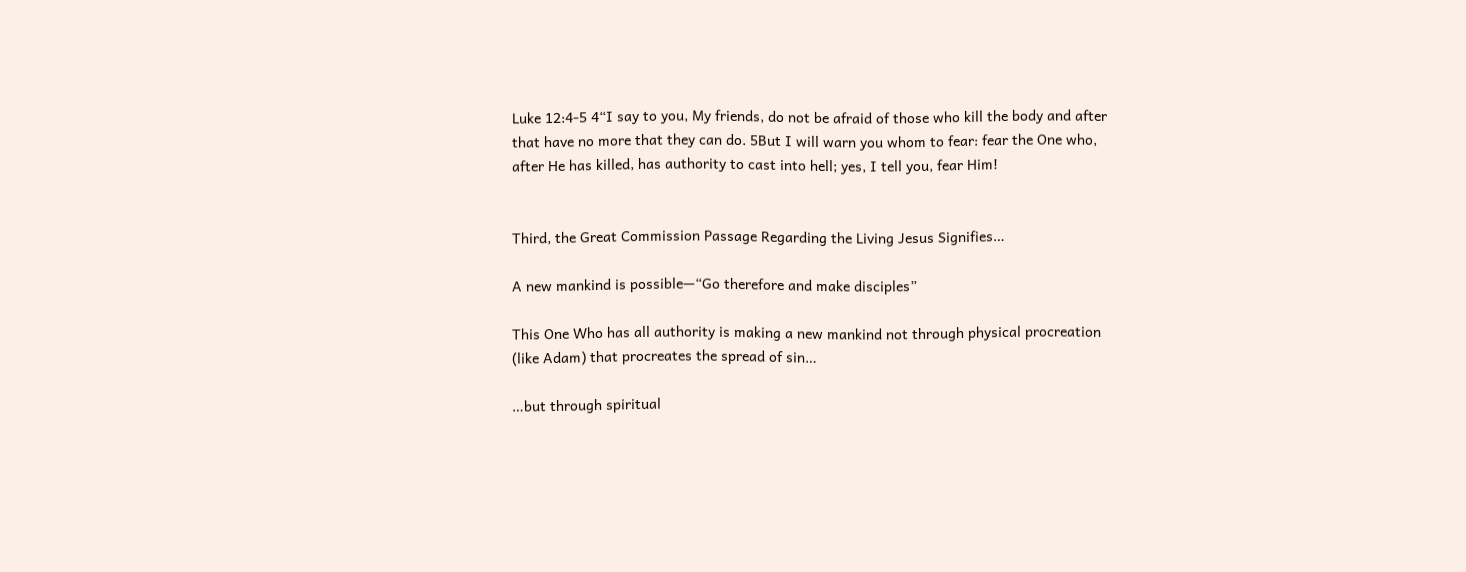Luke 12:4-5 4“I say to you, My friends, do not be afraid of those who kill the body and after that have no more that they can do. 5But I will warn you whom to fear: fear the One who, after He has killed, has authority to cast into hell; yes, I tell you, fear Him!


Third, the Great Commission Passage Regarding the Living Jesus Signifies…

A new mankind is possible—“Go therefore and make disciples”

This One Who has all authority is making a new mankind not through physical procreation (like Adam) that procreates the spread of sin…

…but through spiritual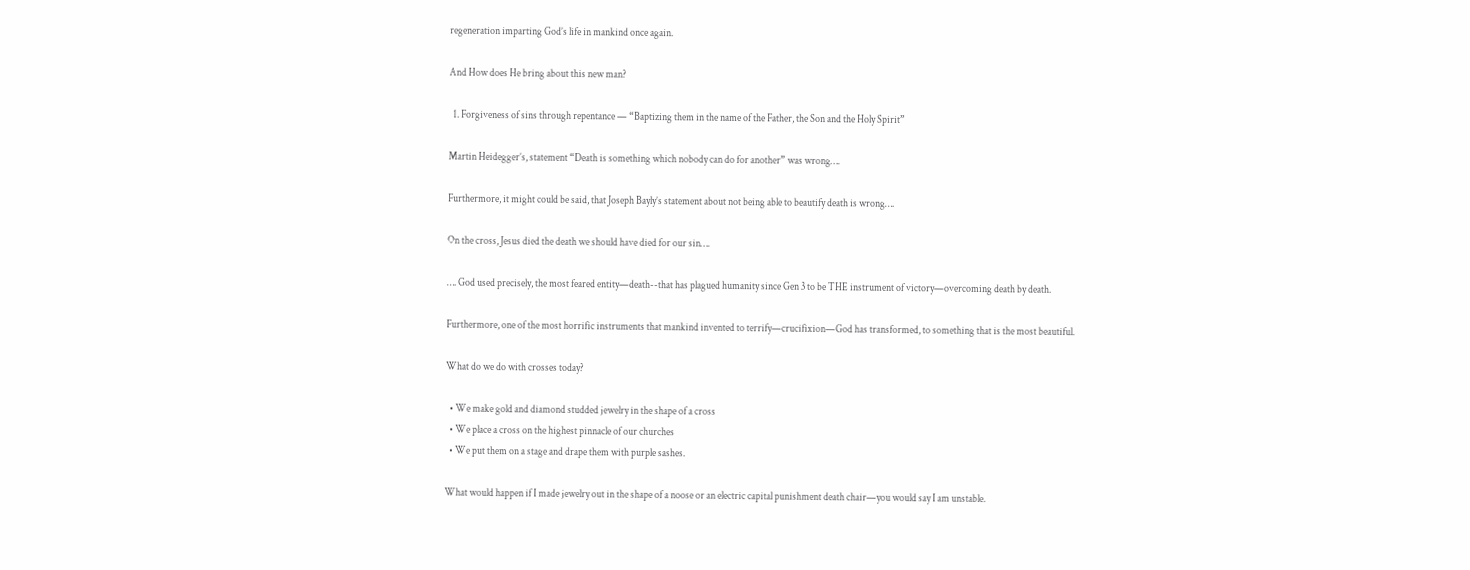regeneration imparting God’s life in mankind once again.

And How does He bring about this new man?

  1. Forgiveness of sins through repentance — “Baptizing them in the name of the Father, the Son and the Holy Spirit”

Martin Heidegger’s, statement “Death is something which nobody can do for another” was wrong….

Furthermore, it might could be said, that Joseph Bayly’s statement about not being able to beautify death is wrong….

On the cross, Jesus died the death we should have died for our sin….

…. God used precisely, the most feared entity—death--that has plagued humanity since Gen 3 to be THE instrument of victory—overcoming death by death.

Furthermore, one of the most horrific instruments that mankind invented to terrify—crucifixion—God has transformed, to something that is the most beautiful.

What do we do with crosses today?

  • We make gold and diamond studded jewelry in the shape of a cross
  • We place a cross on the highest pinnacle of our churches
  • We put them on a stage and drape them with purple sashes.

What would happen if I made jewelry out in the shape of a noose or an electric capital punishment death chair—you would say I am unstable.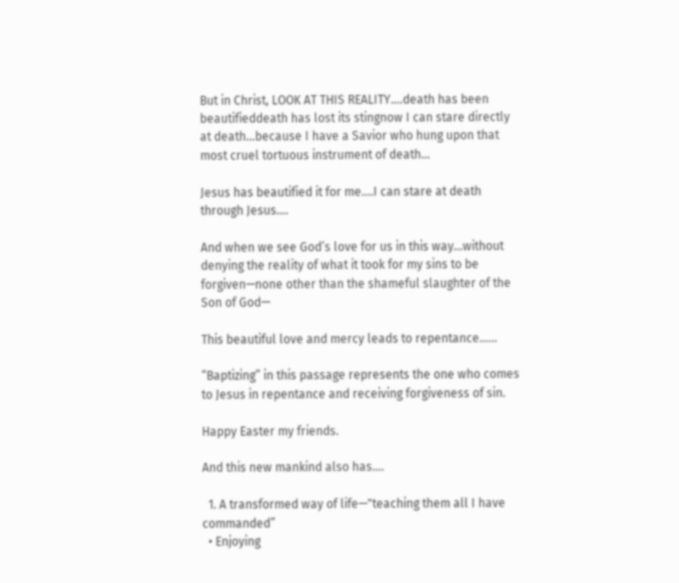But in Christ, LOOK AT THIS REALITY….death has been beautifieddeath has lost its stingnow I can stare directly at death…because I have a Savior who hung upon that most cruel tortuous instrument of death…

Jesus has beautified it for me….I can stare at death through Jesus….

And when we see God’s love for us in this way…without denying the reality of what it took for my sins to be forgiven—none other than the shameful slaughter of the Son of God—

This beautiful love and mercy leads to repentance……

“Baptizing” in this passage represents the one who comes to Jesus in repentance and receiving forgiveness of sin.

Happy Easter my friends.

And this new mankind also has….

  1. A transformed way of life—"teaching them all I have commanded”
  • Enjoying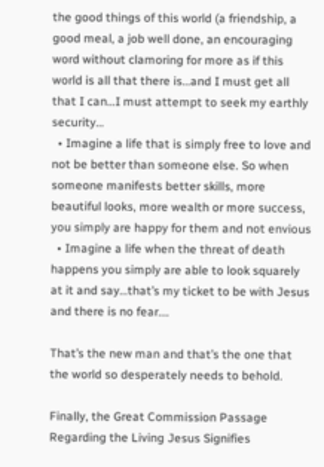the good things of this world (a friendship, a good meal, a job well done, an encouraging word without clamoring for more as if this world is all that there is…and I must get all that I can…I must attempt to seek my earthly security…
  • Imagine a life that is simply free to love and not be better than someone else. So when someone manifests better skills, more beautiful looks, more wealth or more success, you simply are happy for them and not envious
  • Imagine a life when the threat of death happens you simply are able to look squarely at it and say…that’s my ticket to be with Jesus and there is no fear….

That’s the new man and that’s the one that the world so desperately needs to behold.

Finally, the Great Commission Passage Regarding the Living Jesus Signifies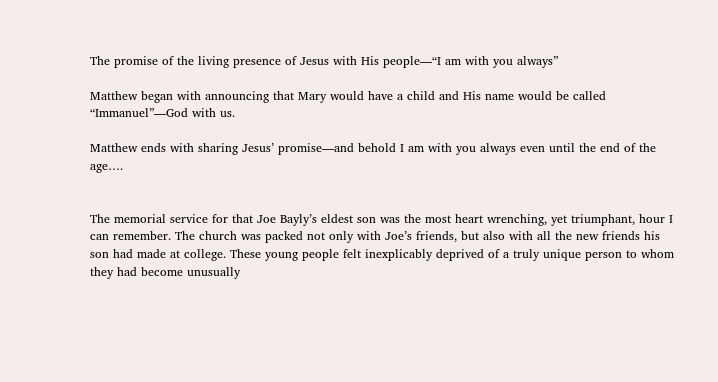The promise of the living presence of Jesus with His people—“I am with you always”

Matthew began with announcing that Mary would have a child and His name would be called “Immanuel”—God with us.

Matthew ends with sharing Jesus’ promise—and behold I am with you always even until the end of the age….


The memorial service for that Joe Bayly’s eldest son was the most heart wrenching, yet triumphant, hour I can remember. The church was packed not only with Joe’s friends, but also with all the new friends his son had made at college. These young people felt inexplicably deprived of a truly unique person to whom they had become unusually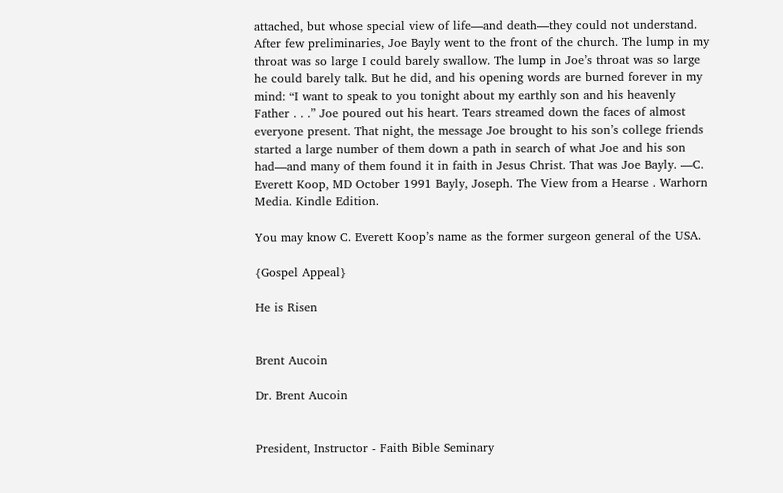attached, but whose special view of life—and death—they could not understand. After few preliminaries, Joe Bayly went to the front of the church. The lump in my throat was so large I could barely swallow. The lump in Joe’s throat was so large he could barely talk. But he did, and his opening words are burned forever in my mind: “I want to speak to you tonight about my earthly son and his heavenly Father . . .” Joe poured out his heart. Tears streamed down the faces of almost everyone present. That night, the message Joe brought to his son’s college friends started a large number of them down a path in search of what Joe and his son had—and many of them found it in faith in Jesus Christ. That was Joe Bayly. —C. Everett Koop, MD October 1991 Bayly, Joseph. The View from a Hearse . Warhorn Media. Kindle Edition.

You may know C. Everett Koop’s name as the former surgeon general of the USA.

{Gospel Appeal}

He is Risen


Brent Aucoin

Dr. Brent Aucoin


President, Instructor - Faith Bible Seminary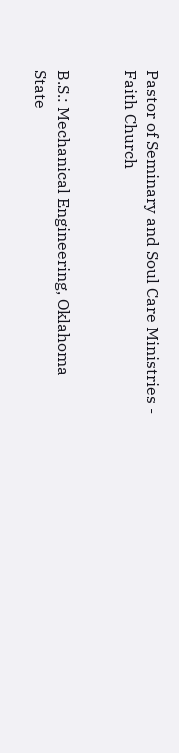Pastor of Seminary and Soul Care Ministries - Faith Church


B.S.: Mechanical Engineering, Oklahoma State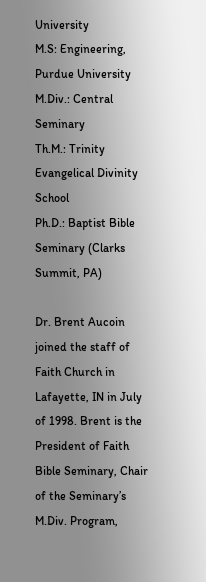University
M.S: Engineering, Purdue University
M.Div.: Central Seminary
Th.M.: Trinity Evangelical Divinity School
Ph.D.: Baptist Bible Seminary (Clarks Summit, PA)

Dr. Brent Aucoin joined the staff of Faith Church in Lafayette, IN in July of 1998. Brent is the President of Faith Bible Seminary, Chair of the Seminary’s M.Div. Program,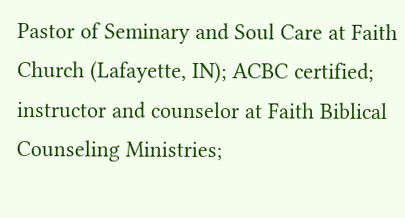Pastor of Seminary and Soul Care at Faith Church (Lafayette, IN); ACBC certified; instructor and counselor at Faith Biblical Counseling Ministries;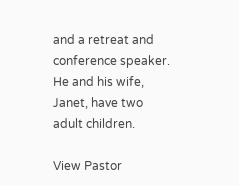and a retreat and conference speaker. He and his wife, Janet, have two adult children.

View Pastor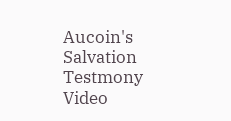Aucoin's Salvation Testmony Video